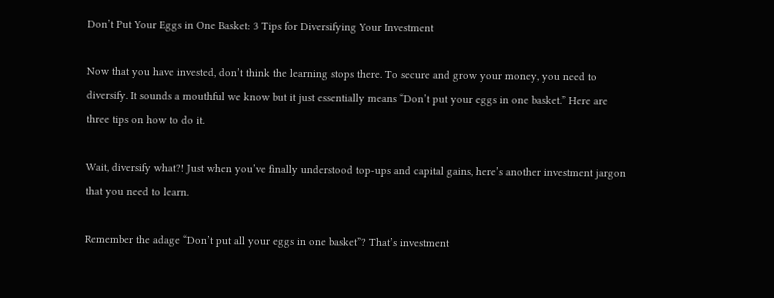Don’t Put Your Eggs in One Basket: 3 Tips for Diversifying Your Investment

Now that you have invested, don’t think the learning stops there. To secure and grow your money, you need to diversify. It sounds a mouthful we know but it just essentially means “Don’t put your eggs in one basket.” Here are three tips on how to do it.

Wait, diversify what?! Just when you’ve finally understood top-ups and capital gains, here’s another investment jargon that you need to learn.

Remember the adage “Don’t put all your eggs in one basket”? That’s investment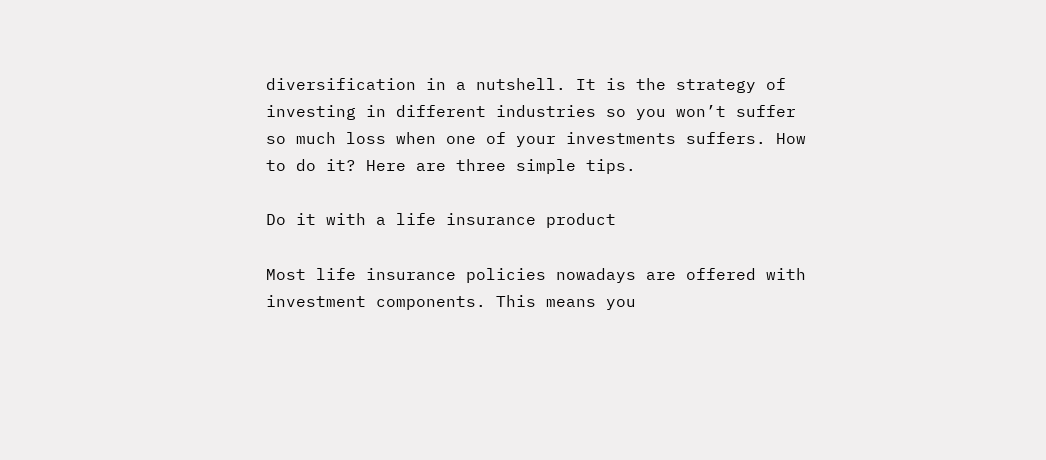diversification in a nutshell. It is the strategy of investing in different industries so you won’t suffer so much loss when one of your investments suffers. How to do it? Here are three simple tips.

Do it with a life insurance product

Most life insurance policies nowadays are offered with investment components. This means you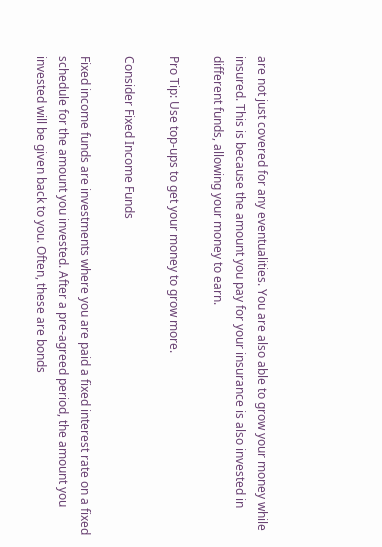are not just covered for any eventualities. You are also able to grow your money while insured. This is because the amount you pay for your insurance is also invested in different funds, allowing your money to earn.

Pro Tip: Use top-ups to get your money to grow more.

Consider Fixed Income Funds

Fixed income funds are investments where you are paid a fixed interest rate on a fixed schedule for the amount you invested. After a pre-agreed period, the amount you invested will be given back to you. Often, these are bonds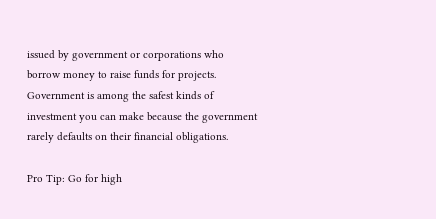issued by government or corporations who borrow money to raise funds for projects. Government is among the safest kinds of investment you can make because the government rarely defaults on their financial obligations.

Pro Tip: Go for high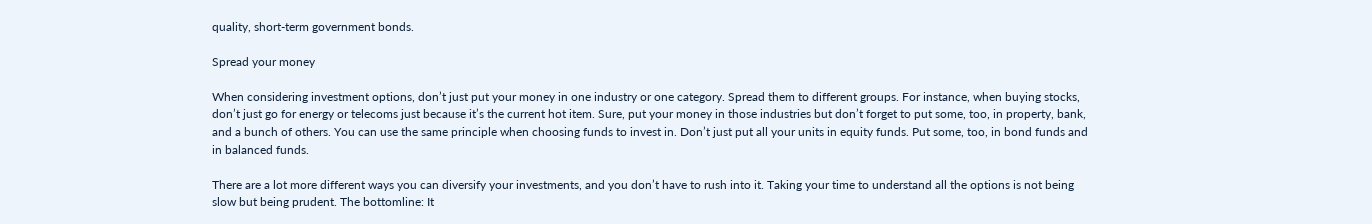quality, short-term government bonds.

Spread your money

When considering investment options, don’t just put your money in one industry or one category. Spread them to different groups. For instance, when buying stocks, don’t just go for energy or telecoms just because it’s the current hot item. Sure, put your money in those industries but don’t forget to put some, too, in property, bank, and a bunch of others. You can use the same principle when choosing funds to invest in. Don’t just put all your units in equity funds. Put some, too, in bond funds and in balanced funds.

There are a lot more different ways you can diversify your investments, and you don’t have to rush into it. Taking your time to understand all the options is not being slow but being prudent. The bottomline: It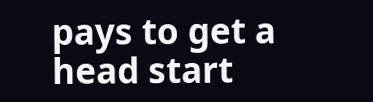pays to get a head start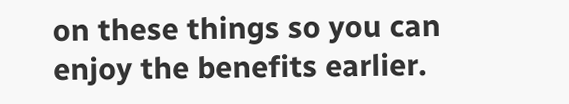on these things so you can enjoy the benefits earlier.